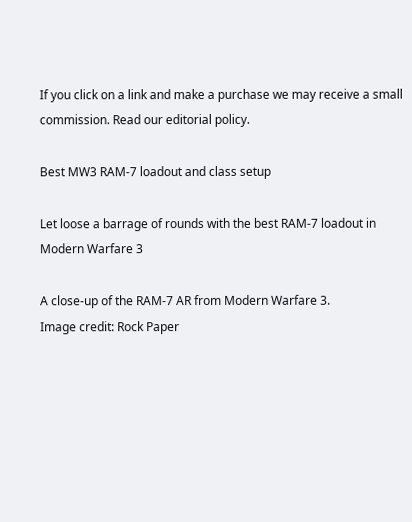If you click on a link and make a purchase we may receive a small commission. Read our editorial policy.

Best MW3 RAM-7 loadout and class setup

Let loose a barrage of rounds with the best RAM-7 loadout in Modern Warfare 3

A close-up of the RAM-7 AR from Modern Warfare 3.
Image credit: Rock Paper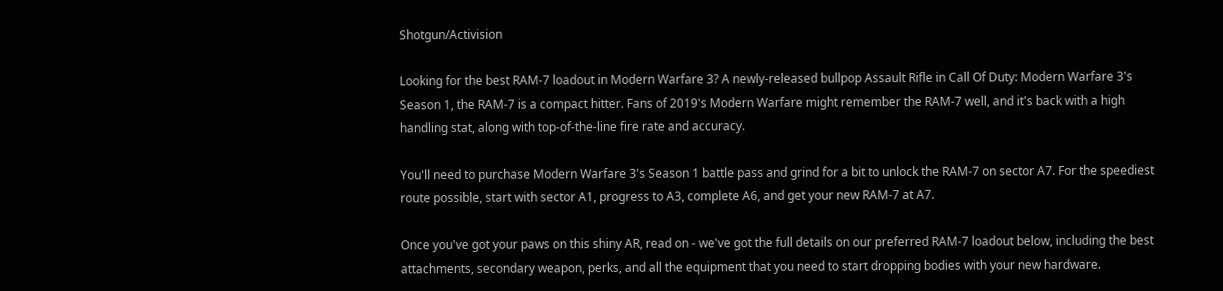Shotgun/Activision

Looking for the best RAM-7 loadout in Modern Warfare 3? A newly-released bullpop Assault Rifle in Call Of Duty: Modern Warfare 3's Season 1, the RAM-7 is a compact hitter. Fans of 2019's Modern Warfare might remember the RAM-7 well, and it's back with a high handling stat, along with top-of-the-line fire rate and accuracy.

You'll need to purchase Modern Warfare 3's Season 1 battle pass and grind for a bit to unlock the RAM-7 on sector A7. For the speediest route possible, start with sector A1, progress to A3, complete A6, and get your new RAM-7 at A7.

Once you've got your paws on this shiny AR, read on - we've got the full details on our preferred RAM-7 loadout below, including the best attachments, secondary weapon, perks, and all the equipment that you need to start dropping bodies with your new hardware.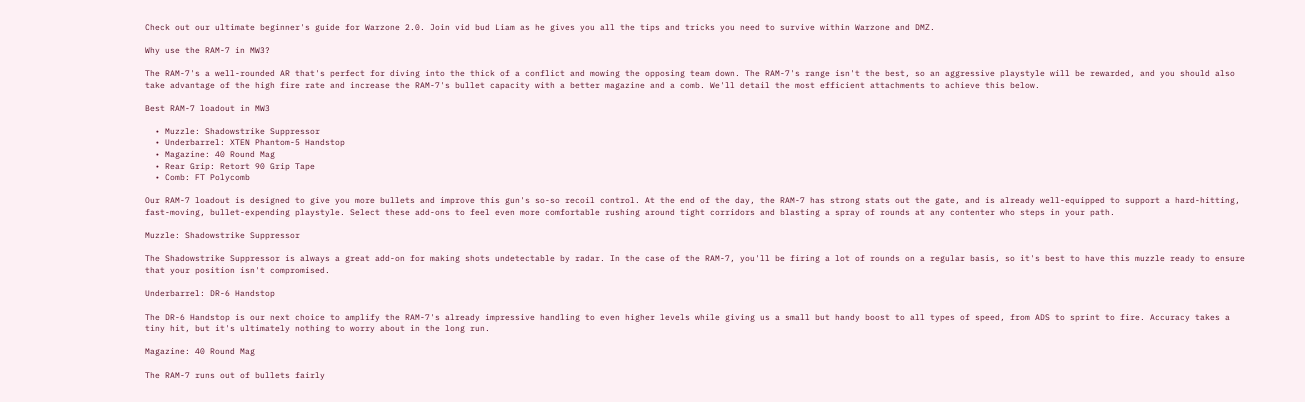Check out our ultimate beginner's guide for Warzone 2.0. Join vid bud Liam as he gives you all the tips and tricks you need to survive within Warzone and DMZ.

Why use the RAM-7 in MW3?

The RAM-7's a well-rounded AR that's perfect for diving into the thick of a conflict and mowing the opposing team down. The RAM-7's range isn't the best, so an aggressive playstyle will be rewarded, and you should also take advantage of the high fire rate and increase the RAM-7's bullet capacity with a better magazine and a comb. We'll detail the most efficient attachments to achieve this below.

Best RAM-7 loadout in MW3

  • Muzzle: Shadowstrike Suppressor
  • Underbarrel: XTEN Phantom-5 Handstop
  • Magazine: 40 Round Mag
  • Rear Grip: Retort 90 Grip Tape
  • Comb: FT Polycomb

Our RAM-7 loadout is designed to give you more bullets and improve this gun's so-so recoil control. At the end of the day, the RAM-7 has strong stats out the gate, and is already well-equipped to support a hard-hitting, fast-moving, bullet-expending playstyle. Select these add-ons to feel even more comfortable rushing around tight corridors and blasting a spray of rounds at any contenter who steps in your path.

Muzzle: Shadowstrike Suppressor

The Shadowstrike Suppressor is always a great add-on for making shots undetectable by radar. In the case of the RAM-7, you'll be firing a lot of rounds on a regular basis, so it's best to have this muzzle ready to ensure that your position isn't compromised.

Underbarrel: DR-6 Handstop

The DR-6 Handstop is our next choice to amplify the RAM-7's already impressive handling to even higher levels while giving us a small but handy boost to all types of speed, from ADS to sprint to fire. Accuracy takes a tiny hit, but it's ultimately nothing to worry about in the long run.

Magazine: 40 Round Mag

The RAM-7 runs out of bullets fairly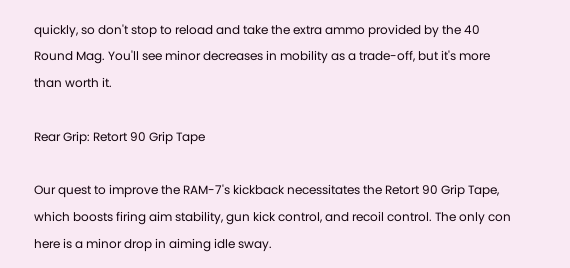quickly, so don't stop to reload and take the extra ammo provided by the 40 Round Mag. You'll see minor decreases in mobility as a trade-off, but it's more than worth it.

Rear Grip: Retort 90 Grip Tape

Our quest to improve the RAM-7's kickback necessitates the Retort 90 Grip Tape, which boosts firing aim stability, gun kick control, and recoil control. The only con here is a minor drop in aiming idle sway.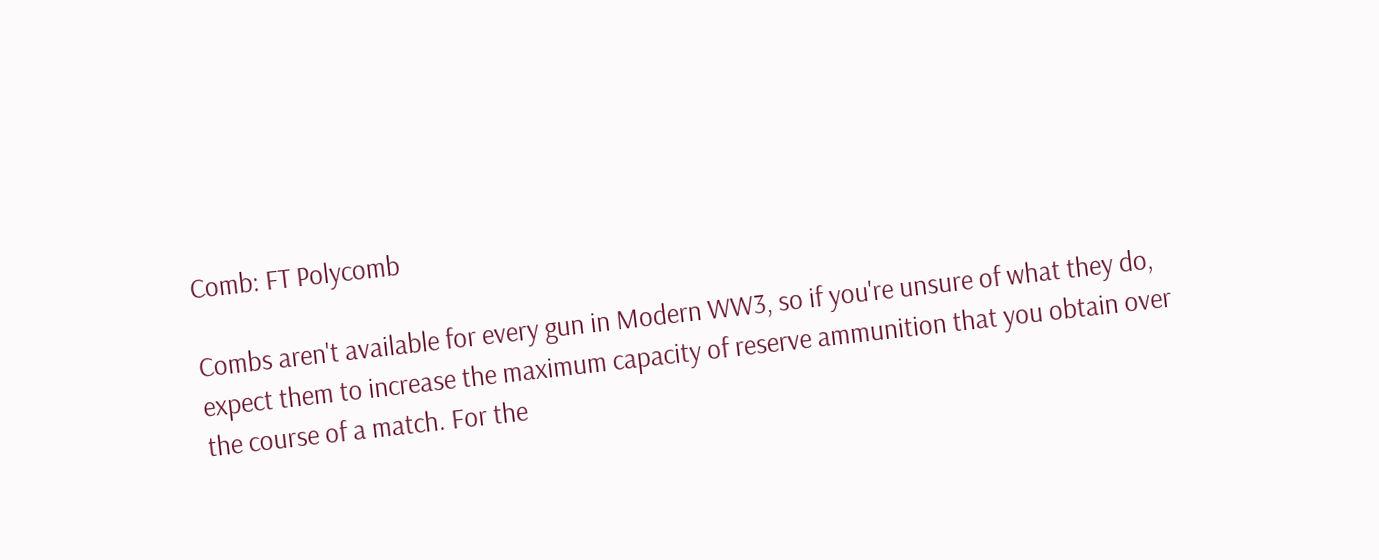Comb: FT Polycomb

Combs aren't available for every gun in Modern WW3, so if you're unsure of what they do, expect them to increase the maximum capacity of reserve ammunition that you obtain over the course of a match. For the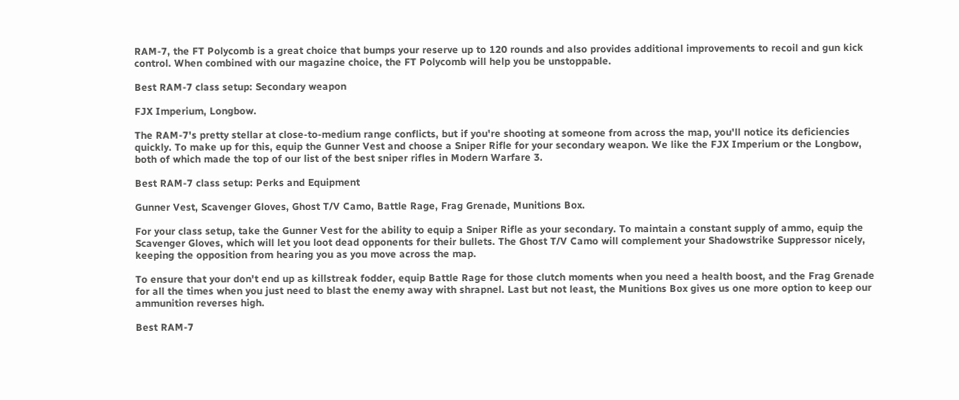RAM-7, the FT Polycomb is a great choice that bumps your reserve up to 120 rounds and also provides additional improvements to recoil and gun kick control. When combined with our magazine choice, the FT Polycomb will help you be unstoppable.

Best RAM-7 class setup: Secondary weapon

FJX Imperium, Longbow.

The RAM-7's pretty stellar at close-to-medium range conflicts, but if you're shooting at someone from across the map, you'll notice its deficiencies quickly. To make up for this, equip the Gunner Vest and choose a Sniper Rifle for your secondary weapon. We like the FJX Imperium or the Longbow, both of which made the top of our list of the best sniper rifles in Modern Warfare 3.

Best RAM-7 class setup: Perks and Equipment

Gunner Vest, Scavenger Gloves, Ghost T/V Camo, Battle Rage, Frag Grenade, Munitions Box.

For your class setup, take the Gunner Vest for the ability to equip a Sniper Rifle as your secondary. To maintain a constant supply of ammo, equip the Scavenger Gloves, which will let you loot dead opponents for their bullets. The Ghost T/V Camo will complement your Shadowstrike Suppressor nicely, keeping the opposition from hearing you as you move across the map.

To ensure that your don't end up as killstreak fodder, equip Battle Rage for those clutch moments when you need a health boost, and the Frag Grenade for all the times when you just need to blast the enemy away with shrapnel. Last but not least, the Munitions Box gives us one more option to keep our ammunition reverses high.

Best RAM-7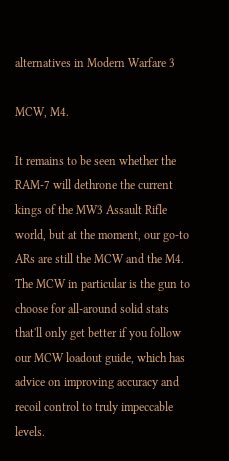alternatives in Modern Warfare 3

MCW, M4.

It remains to be seen whether the RAM-7 will dethrone the current kings of the MW3 Assault Rifle world, but at the moment, our go-to ARs are still the MCW and the M4. The MCW in particular is the gun to choose for all-around solid stats that'll only get better if you follow our MCW loadout guide, which has advice on improving accuracy and recoil control to truly impeccable levels.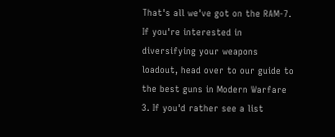That's all we've got on the RAM-7. If you're interested in diversifying your weapons loadout, head over to our guide to the best guns in Modern Warfare 3. If you'd rather see a list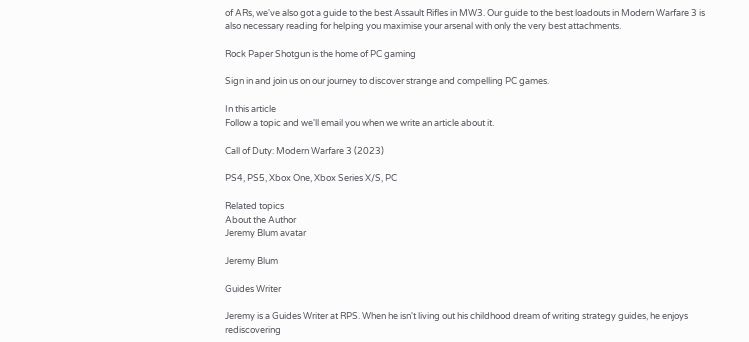of ARs, we've also got a guide to the best Assault Rifles in MW3. Our guide to the best loadouts in Modern Warfare 3 is also necessary reading for helping you maximise your arsenal with only the very best attachments.

Rock Paper Shotgun is the home of PC gaming

Sign in and join us on our journey to discover strange and compelling PC games.

In this article
Follow a topic and we'll email you when we write an article about it.

Call of Duty: Modern Warfare 3 (2023)

PS4, PS5, Xbox One, Xbox Series X/S, PC

Related topics
About the Author
Jeremy Blum avatar

Jeremy Blum

Guides Writer

Jeremy is a Guides Writer at RPS. When he isn't living out his childhood dream of writing strategy guides, he enjoys rediscovering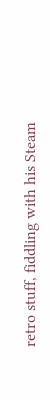retro stuff, fiddling with his Steam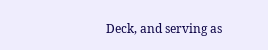Deck, and serving as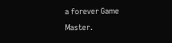a forever Game Master.